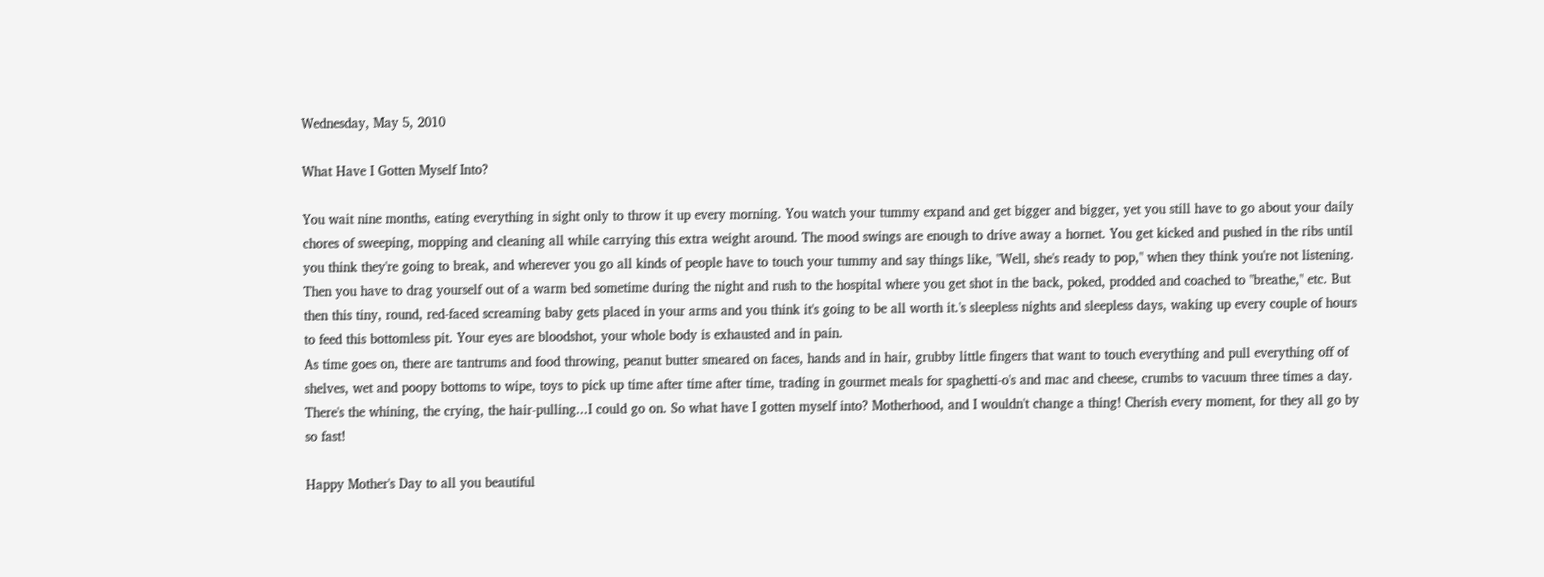Wednesday, May 5, 2010

What Have I Gotten Myself Into?

You wait nine months, eating everything in sight only to throw it up every morning. You watch your tummy expand and get bigger and bigger, yet you still have to go about your daily chores of sweeping, mopping and cleaning all while carrying this extra weight around. The mood swings are enough to drive away a hornet. You get kicked and pushed in the ribs until you think they're going to break, and wherever you go all kinds of people have to touch your tummy and say things like, "Well, she's ready to pop," when they think you're not listening.
Then you have to drag yourself out of a warm bed sometime during the night and rush to the hospital where you get shot in the back, poked, prodded and coached to "breathe," etc. But then this tiny, round, red-faced screaming baby gets placed in your arms and you think it's going to be all worth it.'s sleepless nights and sleepless days, waking up every couple of hours to feed this bottomless pit. Your eyes are bloodshot, your whole body is exhausted and in pain.
As time goes on, there are tantrums and food throwing, peanut butter smeared on faces, hands and in hair, grubby little fingers that want to touch everything and pull everything off of shelves, wet and poopy bottoms to wipe, toys to pick up time after time after time, trading in gourmet meals for spaghetti-o's and mac and cheese, crumbs to vacuum three times a day. There's the whining, the crying, the hair-pulling...I could go on. So what have I gotten myself into? Motherhood, and I wouldn't change a thing! Cherish every moment, for they all go by so fast!

Happy Mother's Day to all you beautiful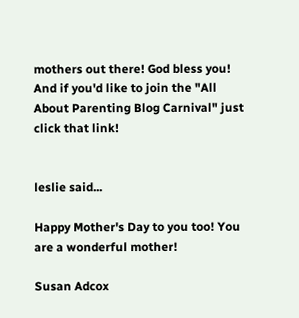mothers out there! God bless you! And if you'd like to join the "All About Parenting Blog Carnival" just click that link!


leslie said...

Happy Mother's Day to you too! You are a wonderful mother!

Susan Adcox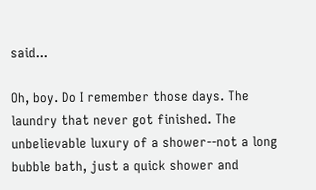said...

Oh, boy. Do I remember those days. The laundry that never got finished. The unbelievable luxury of a shower--not a long bubble bath, just a quick shower and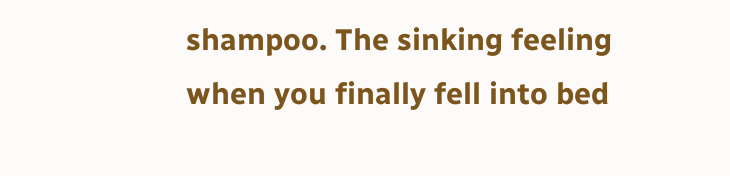shampoo. The sinking feeling when you finally fell into bed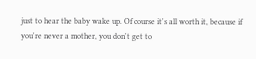just to hear the baby wake up. Of course it's all worth it, because if you're never a mother, you don't get to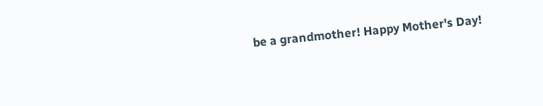be a grandmother! Happy Mother's Day!